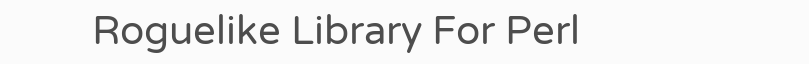Roguelike Library For Perl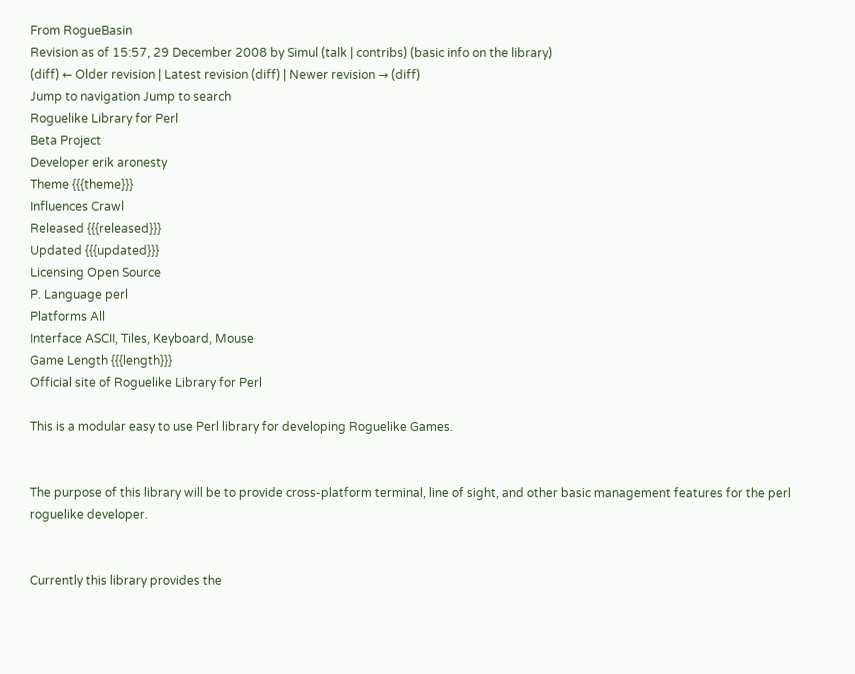From RogueBasin
Revision as of 15:57, 29 December 2008 by Simul (talk | contribs) (basic info on the library)
(diff) ← Older revision | Latest revision (diff) | Newer revision → (diff)
Jump to navigation Jump to search
Roguelike Library for Perl
Beta Project
Developer erik aronesty
Theme {{{theme}}}
Influences Crawl
Released {{{released}}}
Updated {{{updated}}}
Licensing Open Source
P. Language perl
Platforms All
Interface ASCII, Tiles, Keyboard, Mouse
Game Length {{{length}}}
Official site of Roguelike Library for Perl

This is a modular easy to use Perl library for developing Roguelike Games.


The purpose of this library will be to provide cross-platform terminal, line of sight, and other basic management features for the perl roguelike developer.


Currently this library provides the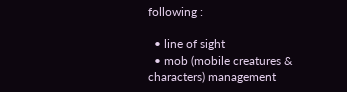following :

  • line of sight
  • mob (mobile creatures & characters) management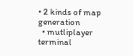• 2 kinds of map generation
  • mutliplayer terminal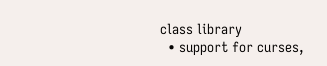class library
  • support for curses,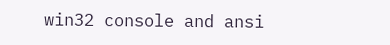win32 console and ansi